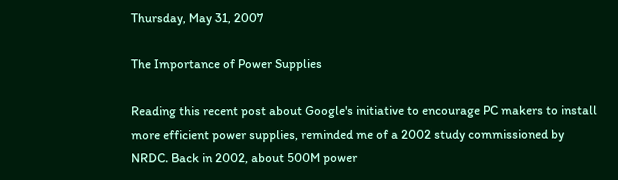Thursday, May 31, 2007

The Importance of Power Supplies

Reading this recent post about Google's initiative to encourage PC makers to install more efficient power supplies, reminded me of a 2002 study commissioned by NRDC. Back in 2002, about 500M power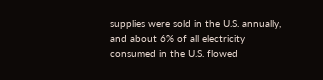supplies were sold in the U.S. annually, and about 6% of all electricity consumed in the U.S. flowed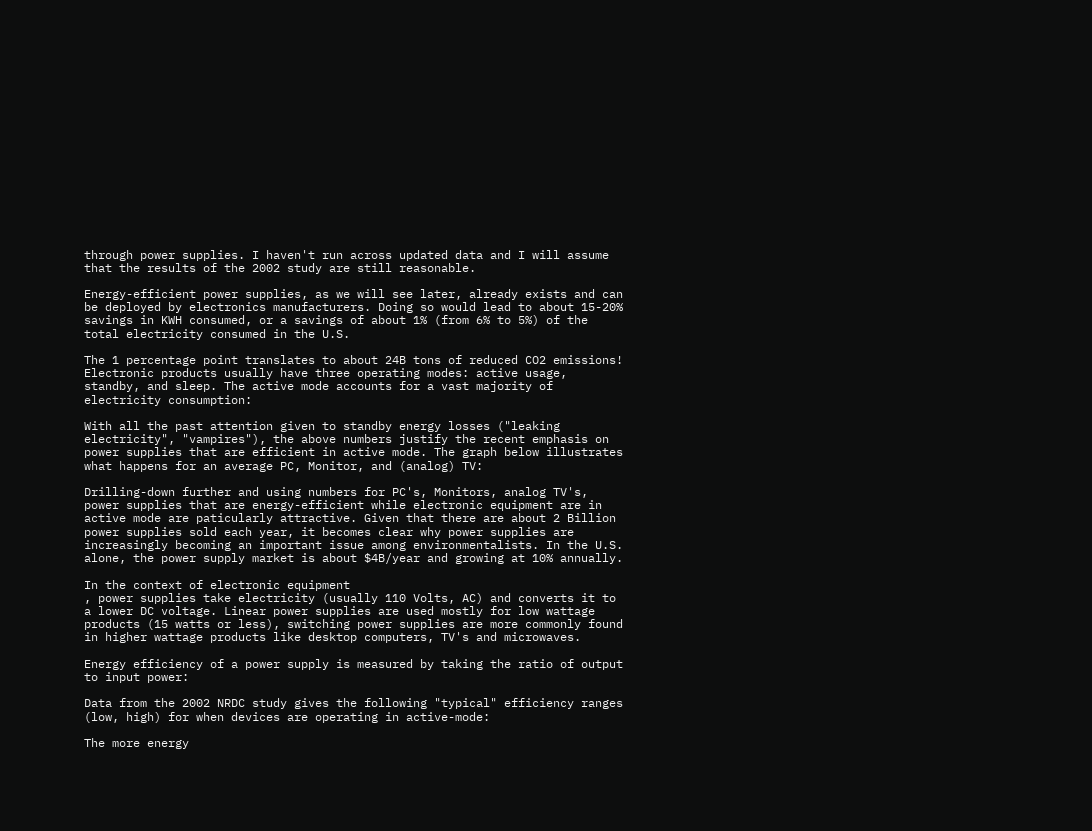through power supplies. I haven't run across updated data and I will assume that the results of the 2002 study are still reasonable.

Energy-efficient power supplies, as we will see later, already exists and can be deployed by electronics manufacturers. Doing so would lead to about 15-20% savings in KWH consumed, or a savings of about 1% (from 6% to 5%) of the total electricity consumed in the U.S.

The 1 percentage point translates to about 24B tons of reduced CO2 emissions! Electronic products usually have three operating modes: active usage, standby, and sleep. The active mode accounts for a vast majority of electricity consumption:

With all the past attention given to standby energy losses ("leaking electricity", "vampires"), the above numbers justify the recent emphasis on power supplies that are efficient in active mode. The graph below illustrates what happens for an average PC, Monitor, and (analog) TV:

Drilling-down further and using numbers for PC's, Monitors, analog TV's, power supplies that are energy-efficient while electronic equipment are in active mode are paticularly attractive. Given that there are about 2 Billion power supplies sold each year, it becomes clear why power supplies are increasingly becoming an important issue among environmentalists. In the U.S. alone, the power supply market is about $4B/year and growing at 10% annually.

In the context of electronic equipment
, power supplies take electricity (usually 110 Volts, AC) and converts it to a lower DC voltage. Linear power supplies are used mostly for low wattage products (15 watts or less), switching power supplies are more commonly found in higher wattage products like desktop computers, TV's and microwaves.

Energy efficiency of a power supply is measured by taking the ratio of output to input power:

Data from the 2002 NRDC study gives the following "typical" efficiency ranges (low, high) for when devices are operating in active-mode:

The more energy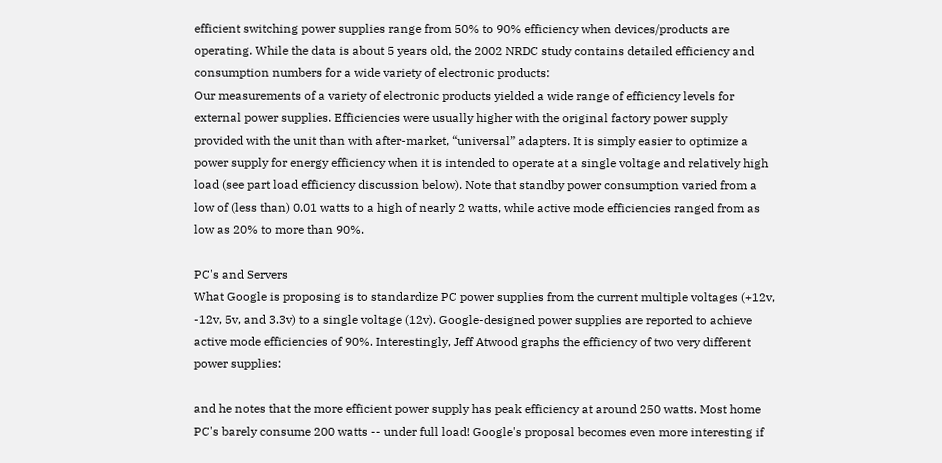efficient switching power supplies range from 50% to 90% efficiency when devices/products are operating. While the data is about 5 years old, the 2002 NRDC study contains detailed efficiency and consumption numbers for a wide variety of electronic products:
Our measurements of a variety of electronic products yielded a wide range of efficiency levels for external power supplies. Efficiencies were usually higher with the original factory power supply provided with the unit than with after-market, “universal” adapters. It is simply easier to optimize a power supply for energy efficiency when it is intended to operate at a single voltage and relatively high load (see part load efficiency discussion below). Note that standby power consumption varied from a low of (less than) 0.01 watts to a high of nearly 2 watts, while active mode efficiencies ranged from as low as 20% to more than 90%.

PC's and Servers
What Google is proposing is to standardize PC power supplies from the current multiple voltages (+12v, -12v, 5v, and 3.3v) to a single voltage (12v). Google-designed power supplies are reported to achieve active mode efficiencies of 90%. Interestingly, Jeff Atwood graphs the efficiency of two very different power supplies:

and he notes that the more efficient power supply has peak efficiency at around 250 watts. Most home PC's barely consume 200 watts -- under full load! Google's proposal becomes even more interesting if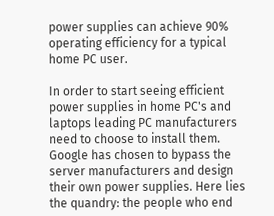power supplies can achieve 90% operating efficiency for a typical home PC user.

In order to start seeing efficient power supplies in home PC's and laptops leading PC manufacturers need to choose to install them. Google has chosen to bypass the server manufacturers and design their own power supplies. Here lies the quandry: the people who end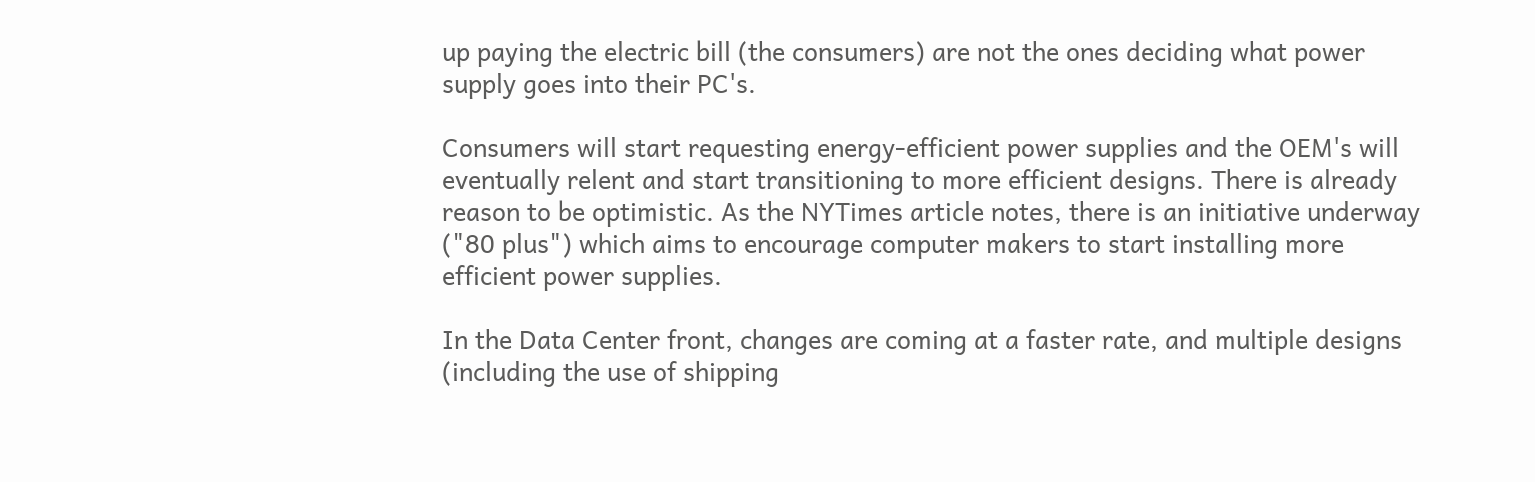up paying the electric bill (the consumers) are not the ones deciding what power supply goes into their PC's.

Consumers will start requesting energy-efficient power supplies and the OEM's will eventually relent and start transitioning to more efficient designs. There is already reason to be optimistic. As the NYTimes article notes, there is an initiative underway ("80 plus") which aims to encourage computer makers to start installing more efficient power supplies.

In the Data Center front, changes are coming at a faster rate, and multiple designs (including the use of shipping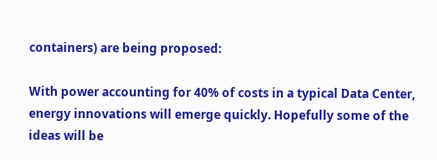containers) are being proposed:

With power accounting for 40% of costs in a typical Data Center, energy innovations will emerge quickly. Hopefully some of the ideas will be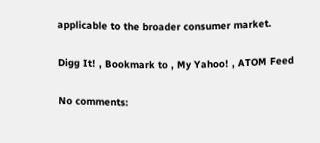applicable to the broader consumer market.

Digg It! , Bookmark to , My Yahoo! , ATOM Feed

No comments: